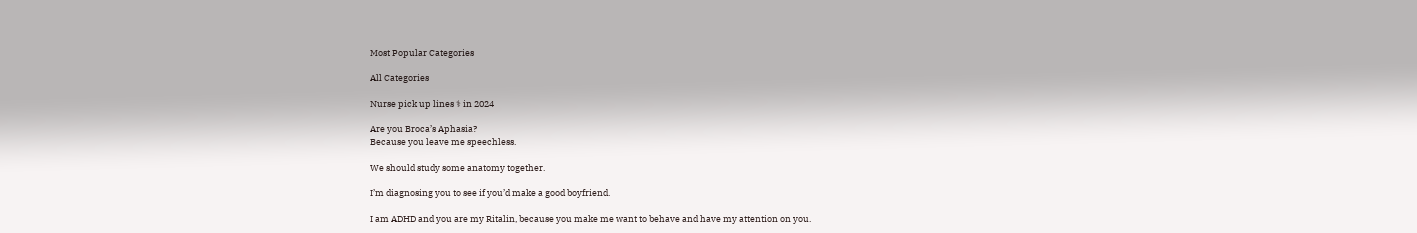Most Popular Categories

All Categories

Nurse pick up lines ⚕ in 2024

Are you Broca’s Aphasia?
Because you leave me speechless.

We should study some anatomy together.

I’m diagnosing you to see if you’d make a good boyfriend.

I am ADHD and you are my Ritalin, because you make me want to behave and have my attention on you.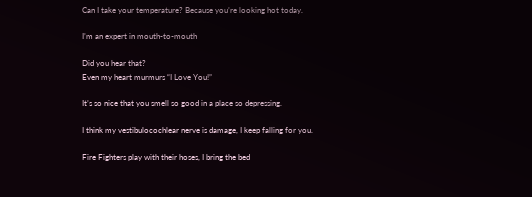Can I take your temperature? Because you’re looking hot today.

I’m an expert in mouth-to-mouth

Did you hear that?
Even my heart murmurs “I Love You!”

It’s so nice that you smell so good in a place so depressing.

I think my vestibulocochlear nerve is damage, I keep falling for you.

Fire Fighters play with their hoses, I bring the bed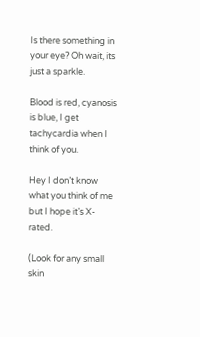Is there something in your eye? Oh wait, its just a sparkle.

Blood is red, cyanosis is blue, I get tachycardia when I think of you.

Hey I don’t know what you think of me but I hope it’s X-rated.

(Look for any small skin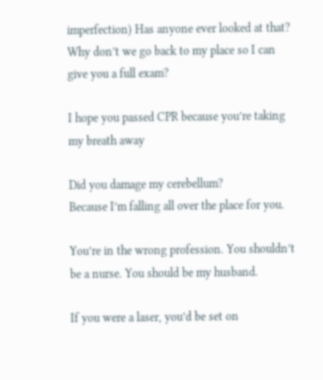imperfection) Has anyone ever looked at that? Why don’t we go back to my place so I can give you a full exam?

I hope you passed CPR because you’re taking my breath away

Did you damage my cerebellum?
Because I’m falling all over the place for you.

You’re in the wrong profession. You shouldn’t be a nurse. You should be my husband.

If you were a laser, you’d be set on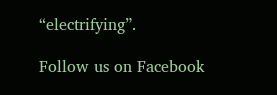“electrifying”.

Follow us on Facebook